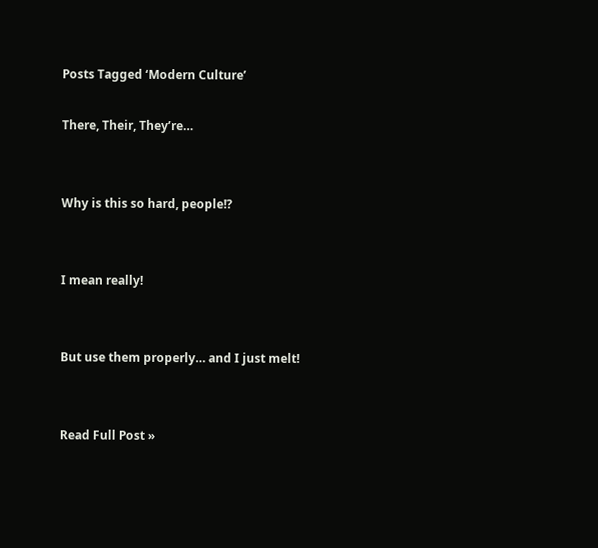Posts Tagged ‘Modern Culture’

There, Their, They’re…


Why is this so hard, people!?


I mean really!


But use them properly… and I just melt!


Read Full Post »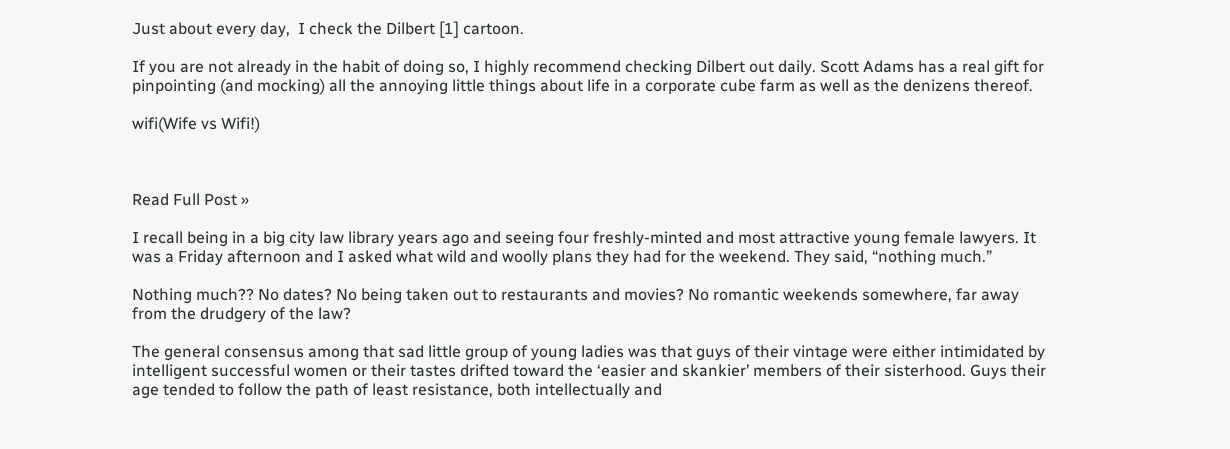Just about every day,  I check the Dilbert [1] cartoon.

If you are not already in the habit of doing so, I highly recommend checking Dilbert out daily. Scott Adams has a real gift for pinpointing (and mocking) all the annoying little things about life in a corporate cube farm as well as the denizens thereof.

wifi(Wife vs Wifi!)



Read Full Post »

I recall being in a big city law library years ago and seeing four freshly-minted and most attractive young female lawyers. It was a Friday afternoon and I asked what wild and woolly plans they had for the weekend. They said, “nothing much.”

Nothing much?? No dates? No being taken out to restaurants and movies? No romantic weekends somewhere, far away from the drudgery of the law?

The general consensus among that sad little group of young ladies was that guys of their vintage were either intimidated by intelligent successful women or their tastes drifted toward the ‘easier and skankier’ members of their sisterhood. Guys their age tended to follow the path of least resistance, both intellectually and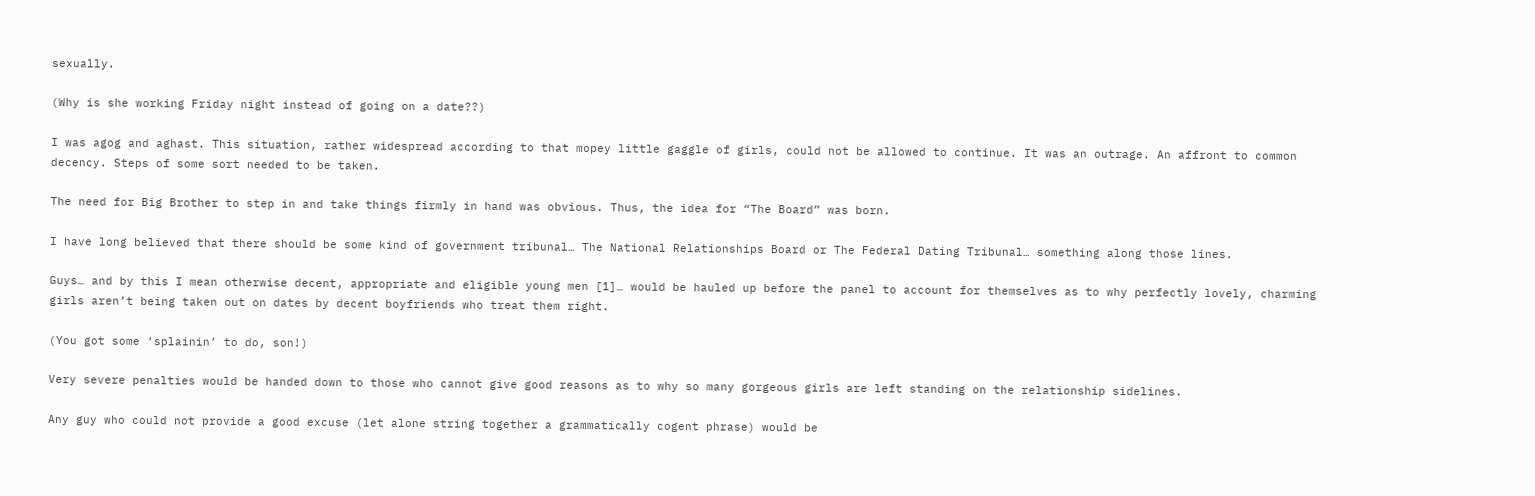sexually.

(Why is she working Friday night instead of going on a date??)

I was agog and aghast. This situation, rather widespread according to that mopey little gaggle of girls, could not be allowed to continue. It was an outrage. An affront to common decency. Steps of some sort needed to be taken.

The need for Big Brother to step in and take things firmly in hand was obvious. Thus, the idea for “The Board” was born.

I have long believed that there should be some kind of government tribunal… The National Relationships Board or The Federal Dating Tribunal… something along those lines.

Guys… and by this I mean otherwise decent, appropriate and eligible young men [1]… would be hauled up before the panel to account for themselves as to why perfectly lovely, charming girls aren’t being taken out on dates by decent boyfriends who treat them right.

(You got some ‘splainin’ to do, son!)

Very severe penalties would be handed down to those who cannot give good reasons as to why so many gorgeous girls are left standing on the relationship sidelines.

Any guy who could not provide a good excuse (let alone string together a grammatically cogent phrase) would be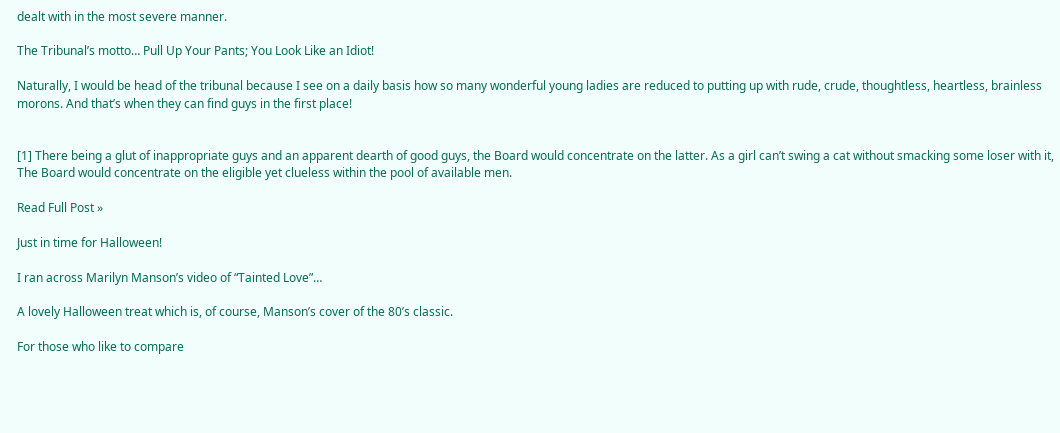dealt with in the most severe manner.

The Tribunal’s motto… Pull Up Your Pants; You Look Like an Idiot!

Naturally, I would be head of the tribunal because I see on a daily basis how so many wonderful young ladies are reduced to putting up with rude, crude, thoughtless, heartless, brainless morons. And that’s when they can find guys in the first place!


[1] There being a glut of inappropriate guys and an apparent dearth of good guys, the Board would concentrate on the latter. As a girl can’t swing a cat without smacking some loser with it, The Board would concentrate on the eligible yet clueless within the pool of available men.

Read Full Post »

Just in time for Halloween!

I ran across Marilyn Manson’s video of “Tainted Love”…

A lovely Halloween treat which is, of course, Manson’s cover of the 80’s classic.

For those who like to compare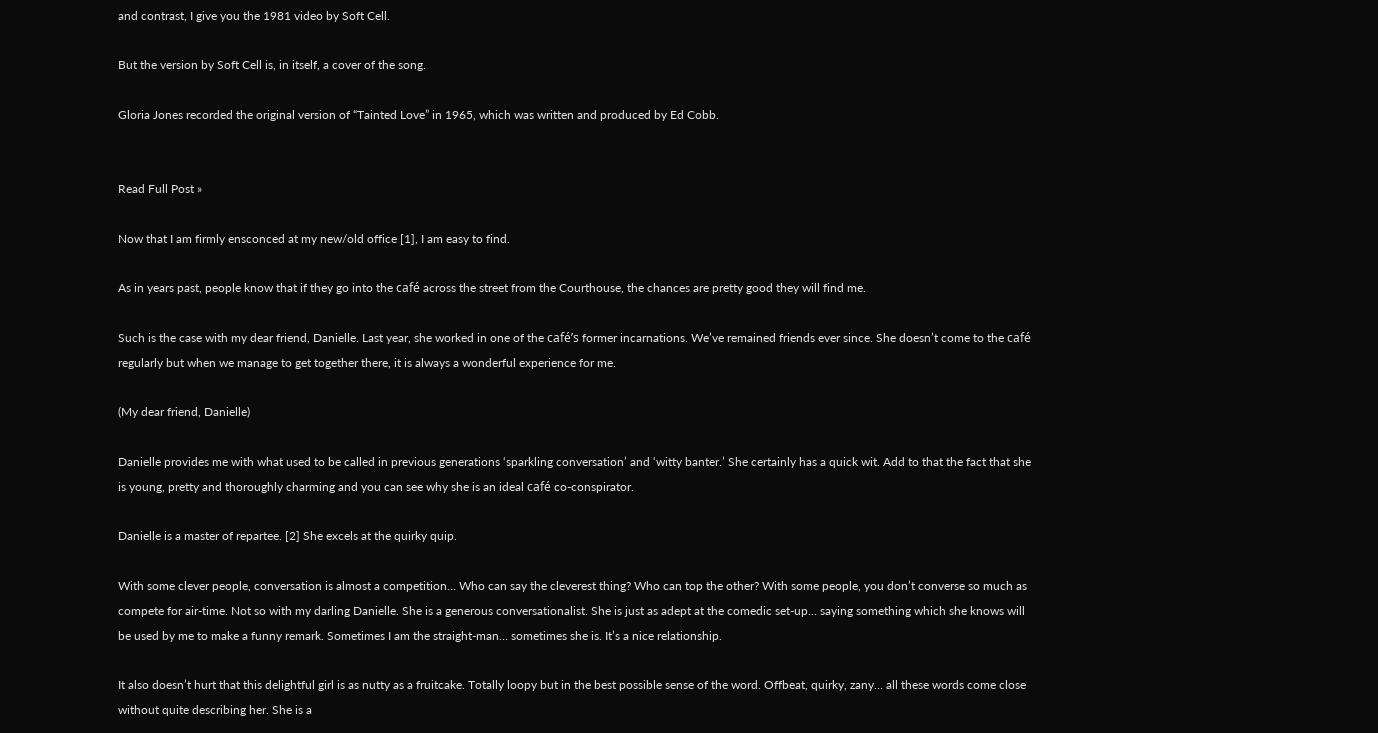and contrast, I give you the 1981 video by Soft Cell.

But the version by Soft Cell is, in itself, a cover of the song.

Gloria Jones recorded the original version of “Tainted Love” in 1965, which was written and produced by Ed Cobb.


Read Full Post »

Now that I am firmly ensconced at my new/old office [1], I am easy to find.

As in years past, people know that if they go into the café across the street from the Courthouse, the chances are pretty good they will find me.

Such is the case with my dear friend, Danielle. Last year, she worked in one of the café’s former incarnations. We’ve remained friends ever since. She doesn’t come to the café regularly but when we manage to get together there, it is always a wonderful experience for me.

(My dear friend, Danielle)

Danielle provides me with what used to be called in previous generations ‘sparkling conversation’ and ‘witty banter.’ She certainly has a quick wit. Add to that the fact that she is young, pretty and thoroughly charming and you can see why she is an ideal café co-conspirator.

Danielle is a master of repartee. [2] She excels at the quirky quip.

With some clever people, conversation is almost a competition… Who can say the cleverest thing? Who can top the other? With some people, you don’t converse so much as compete for air-time. Not so with my darling Danielle. She is a generous conversationalist. She is just as adept at the comedic set-up… saying something which she knows will be used by me to make a funny remark. Sometimes I am the straight-man… sometimes she is. It’s a nice relationship.

It also doesn’t hurt that this delightful girl is as nutty as a fruitcake. Totally loopy but in the best possible sense of the word. Offbeat, quirky, zany… all these words come close without quite describing her. She is a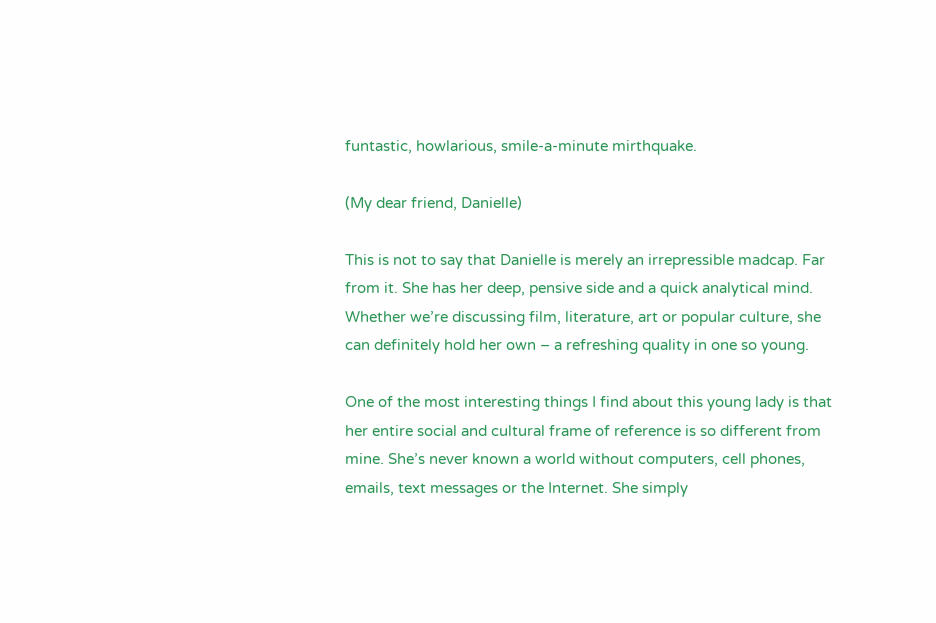funtastic, howlarious, smile-a-minute mirthquake.

(My dear friend, Danielle)

This is not to say that Danielle is merely an irrepressible madcap. Far from it. She has her deep, pensive side and a quick analytical mind. Whether we’re discussing film, literature, art or popular culture, she can definitely hold her own – a refreshing quality in one so young.

One of the most interesting things I find about this young lady is that her entire social and cultural frame of reference is so different from mine. She’s never known a world without computers, cell phones, emails, text messages or the Internet. She simply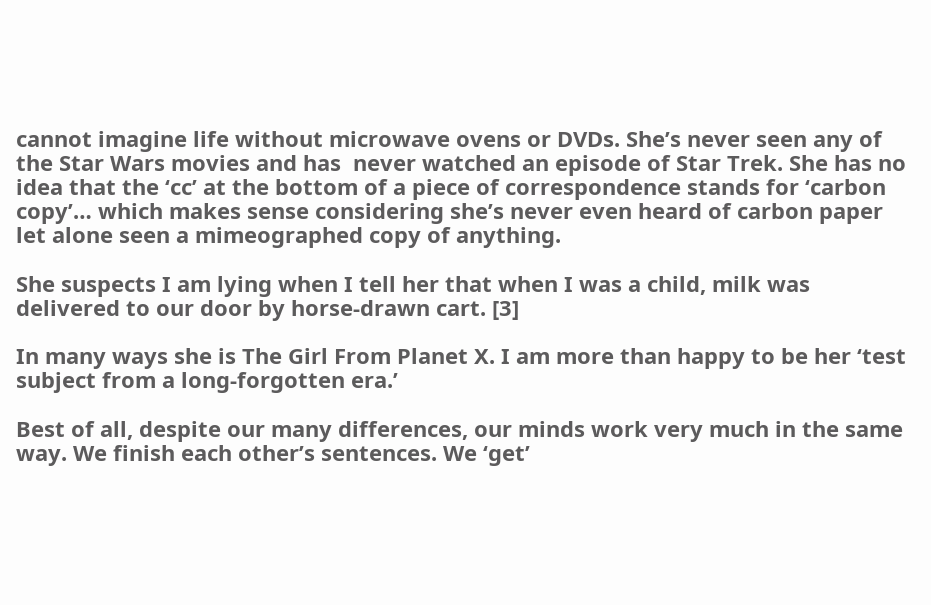cannot imagine life without microwave ovens or DVDs. She’s never seen any of the Star Wars movies and has  never watched an episode of Star Trek. She has no idea that the ‘cc’ at the bottom of a piece of correspondence stands for ‘carbon copy’… which makes sense considering she’s never even heard of carbon paper let alone seen a mimeographed copy of anything.

She suspects I am lying when I tell her that when I was a child, milk was delivered to our door by horse-drawn cart. [3]

In many ways she is The Girl From Planet X. I am more than happy to be her ‘test subject from a long-forgotten era.’

Best of all, despite our many differences, our minds work very much in the same way. We finish each other’s sentences. We ‘get’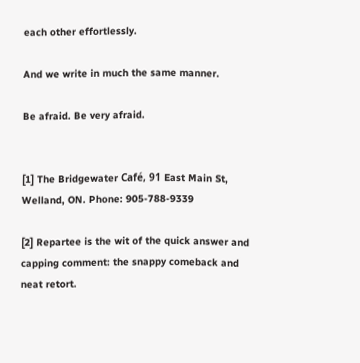each other effortlessly.

And we write in much the same manner.

Be afraid. Be very afraid.


[1] The Bridgewater Café, 91 East Main St, Welland, ON. Phone: 905-788-9339

[2] Repartee is the wit of the quick answer and capping comment: the snappy comeback and neat retort.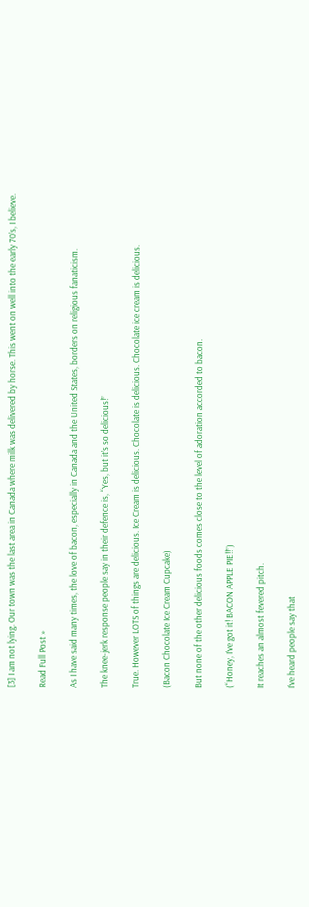[3] I am not lying. Our town was the last area in Canada where milk was delivered by horse. This went on well into the early 70’s, I believe.

Read Full Post »

As I have said many times, the love of bacon, especially in Canada and the United States, borders on religious fanaticism.

The knee-jerk response people say in their defence is, “Yes, but it’s so delicious!”

True. However LOTS of things are delicious. Ice Cream is delicious. Chocolate is delicious. Chocolate ice cream is delicious.

(Bacon Chocolate Ice Cream Cupcake)

But none of the other delicious foods comes close to the level of adoration accorded to bacon.

(“Honey, I’ve got it! BACON APPLE PIE!!”)

It reaches an almost fevered pitch.

I’ve heard people say that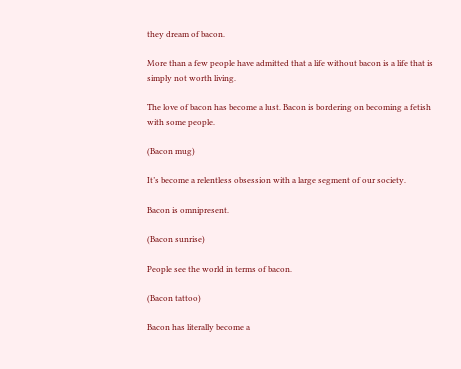they dream of bacon.

More than a few people have admitted that a life without bacon is a life that is simply not worth living.

The love of bacon has become a lust. Bacon is bordering on becoming a fetish with some people.

(Bacon mug)

It’s become a relentless obsession with a large segment of our society.

Bacon is omnipresent.

(Bacon sunrise)

People see the world in terms of bacon.

(Bacon tattoo)

Bacon has literally become a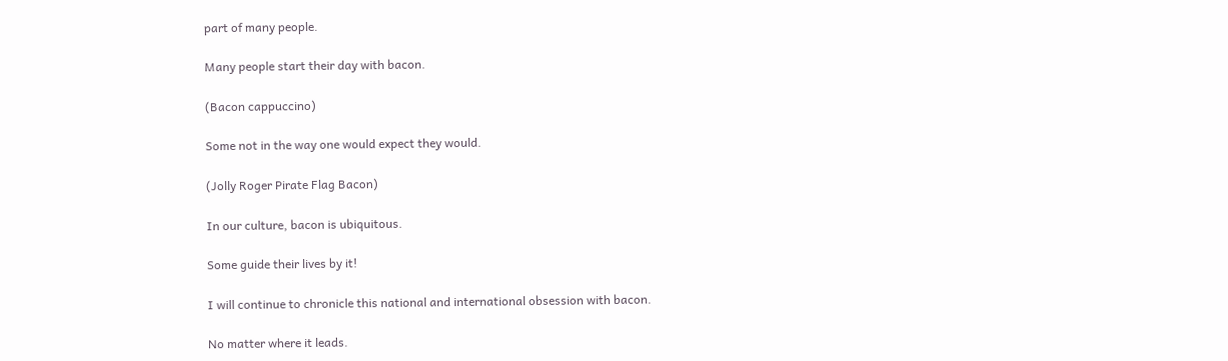part of many people.

Many people start their day with bacon.

(Bacon cappuccino)

Some not in the way one would expect they would.

(Jolly Roger Pirate Flag Bacon)

In our culture, bacon is ubiquitous.

Some guide their lives by it!

I will continue to chronicle this national and international obsession with bacon.

No matter where it leads.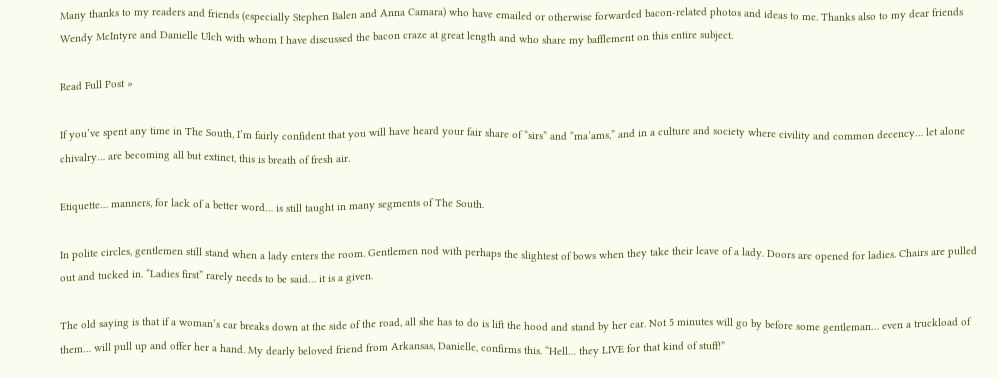Many thanks to my readers and friends (especially Stephen Balen and Anna Camara) who have emailed or otherwise forwarded bacon-related photos and ideas to me. Thanks also to my dear friends Wendy McIntyre and Danielle Ulch with whom I have discussed the bacon craze at great length and who share my bafflement on this entire subject.

Read Full Post »

If you’ve spent any time in The South, I’m fairly confident that you will have heard your fair share of “sirs” and “ma’ams,” and in a culture and society where civility and common decency… let alone chivalry… are becoming all but extinct, this is breath of fresh air.

Etiquette… manners, for lack of a better word… is still taught in many segments of The South.

In polite circles, gentlemen still stand when a lady enters the room. Gentlemen nod with perhaps the slightest of bows when they take their leave of a lady. Doors are opened for ladies. Chairs are pulled out and tucked in. “Ladies first” rarely needs to be said… it is a given.

The old saying is that if a woman’s car breaks down at the side of the road, all she has to do is lift the hood and stand by her car. Not 5 minutes will go by before some gentleman… even a truckload of them… will pull up and offer her a hand. My dearly beloved friend from Arkansas, Danielle, confirms this. “Hell… they LIVE for that kind of stuff!”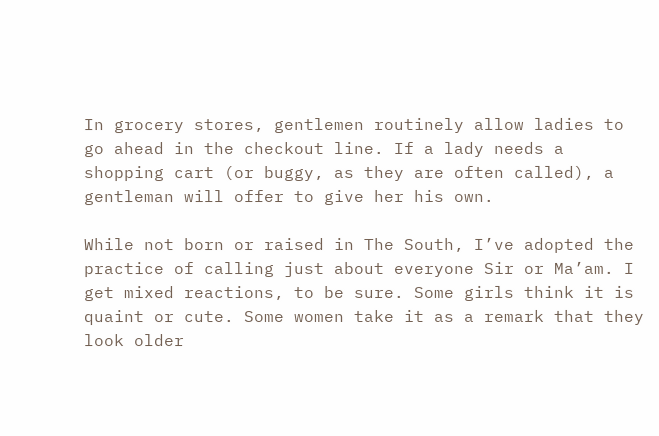In grocery stores, gentlemen routinely allow ladies to go ahead in the checkout line. If a lady needs a shopping cart (or buggy, as they are often called), a gentleman will offer to give her his own.

While not born or raised in The South, I’ve adopted the practice of calling just about everyone Sir or Ma’am. I get mixed reactions, to be sure. Some girls think it is quaint or cute. Some women take it as a remark that they look older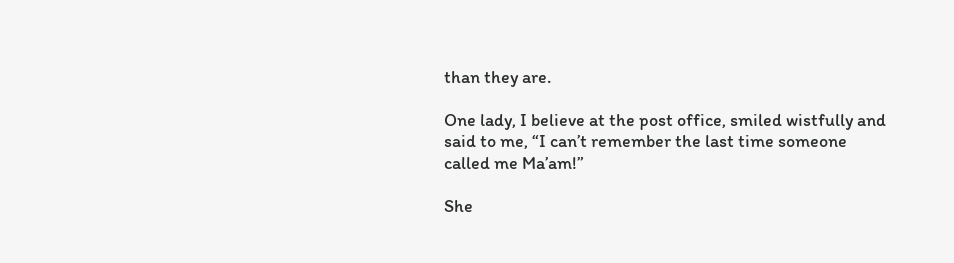than they are.

One lady, I believe at the post office, smiled wistfully and said to me, “I can’t remember the last time someone called me Ma’am!”

She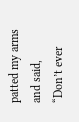patted my arms and said, “Don’t ever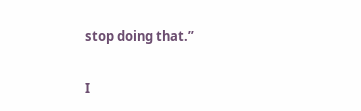stop doing that.”

I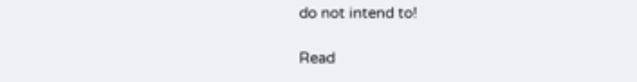do not intend to!

Read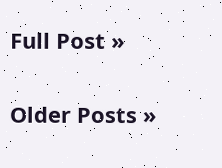Full Post »

Older Posts »